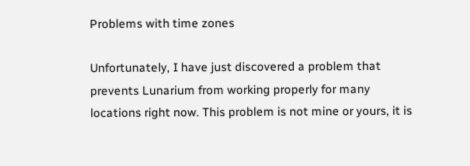Problems with time zones

Unfortunately, I have just discovered a problem that prevents Lunarium from working properly for many locations right now. This problem is not mine or yours, it is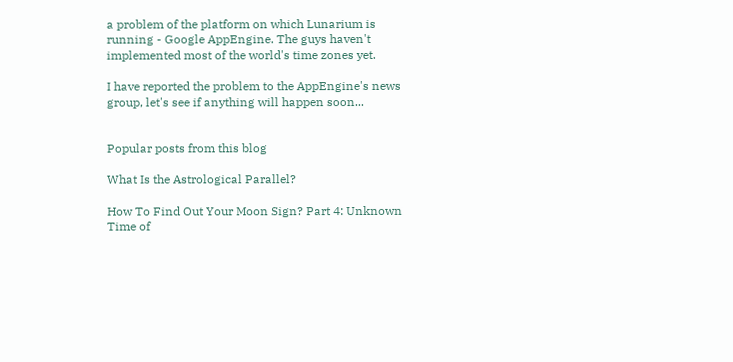a problem of the platform on which Lunarium is running - Google AppEngine. The guys haven't implemented most of the world's time zones yet.

I have reported the problem to the AppEngine's news group, let's see if anything will happen soon...


Popular posts from this blog

What Is the Astrological Parallel?

How To Find Out Your Moon Sign? Part 4: Unknown Time of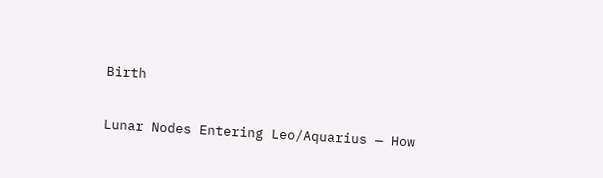Birth

Lunar Nodes Entering Leo/Aquarius — How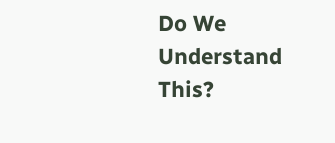Do We Understand This?